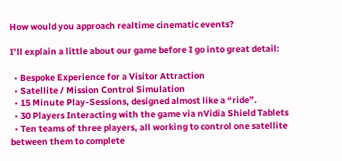How would you approach realtime cinematic events?

I’ll explain a little about our game before I go into great detail:

  • Bespoke Experience for a Visitor Attraction
  • Satellite / Mission Control Simulation
  • 15 Minute Play-Sessions, designed almost like a “ride”.
  • 30 Players Interacting with the game via nVidia Shield Tablets
  • Ten teams of three players, all working to control one satellite between them to complete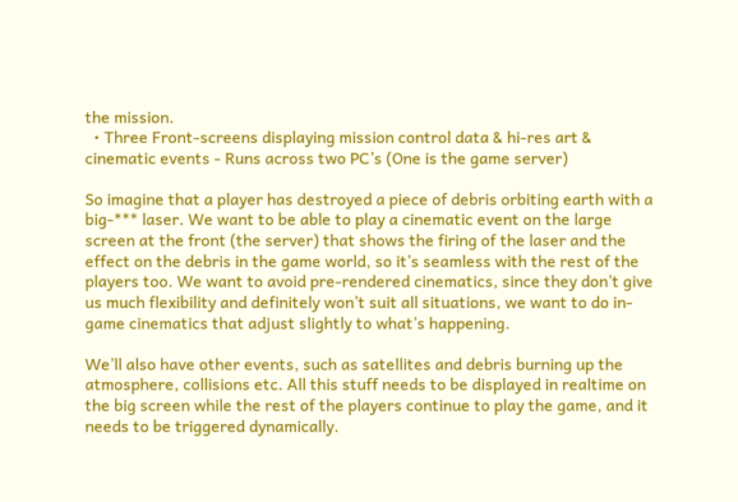the mission.
  • Three Front-screens displaying mission control data & hi-res art & cinematic events - Runs across two PC’s (One is the game server)

So imagine that a player has destroyed a piece of debris orbiting earth with a big-*** laser. We want to be able to play a cinematic event on the large screen at the front (the server) that shows the firing of the laser and the effect on the debris in the game world, so it’s seamless with the rest of the players too. We want to avoid pre-rendered cinematics, since they don’t give us much flexibility and definitely won’t suit all situations, we want to do in-game cinematics that adjust slightly to what’s happening.

We’ll also have other events, such as satellites and debris burning up the atmosphere, collisions etc. All this stuff needs to be displayed in realtime on the big screen while the rest of the players continue to play the game, and it needs to be triggered dynamically.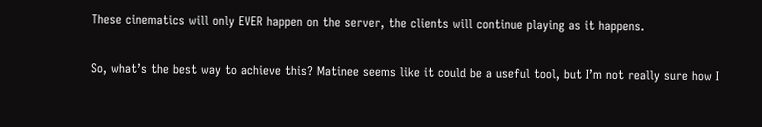These cinematics will only EVER happen on the server, the clients will continue playing as it happens.

So, what’s the best way to achieve this? Matinee seems like it could be a useful tool, but I’m not really sure how I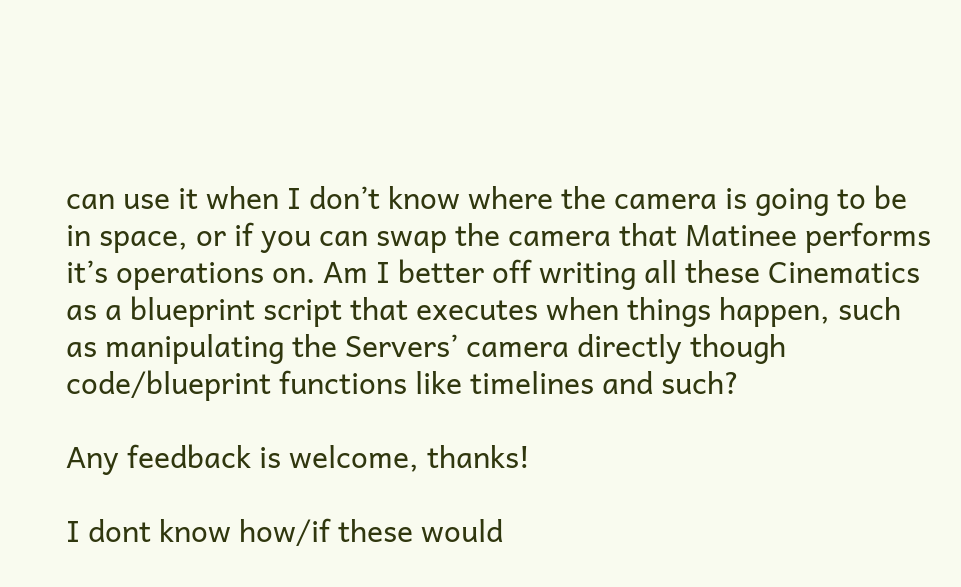can use it when I don’t know where the camera is going to be in space, or if you can swap the camera that Matinee performs it’s operations on. Am I better off writing all these Cinematics as a blueprint script that executes when things happen, such as manipulating the Servers’ camera directly though code/blueprint functions like timelines and such?

Any feedback is welcome, thanks!

I dont know how/if these would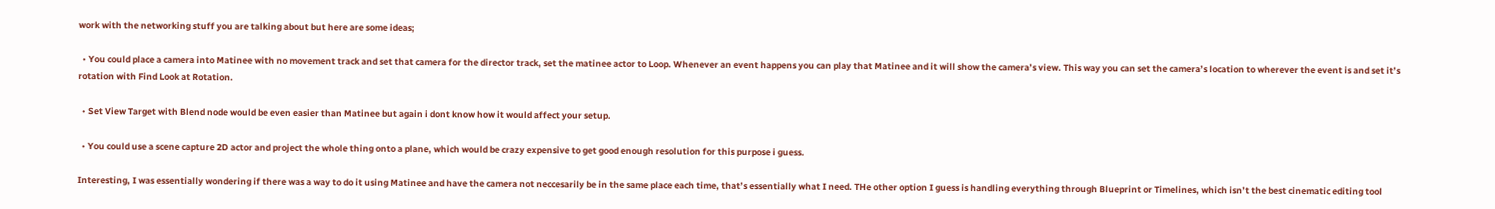work with the networking stuff you are talking about but here are some ideas;

  • You could place a camera into Matinee with no movement track and set that camera for the director track, set the matinee actor to Loop. Whenever an event happens you can play that Matinee and it will show the camera’s view. This way you can set the camera’s location to wherever the event is and set it’s rotation with Find Look at Rotation.

  • Set View Target with Blend node would be even easier than Matinee but again i dont know how it would affect your setup.

  • You could use a scene capture 2D actor and project the whole thing onto a plane, which would be crazy expensive to get good enough resolution for this purpose i guess.

Interesting, I was essentially wondering if there was a way to do it using Matinee and have the camera not neccesarily be in the same place each time, that’s essentially what I need. THe other option I guess is handling everything through Blueprint or Timelines, which isn’t the best cinematic editing tool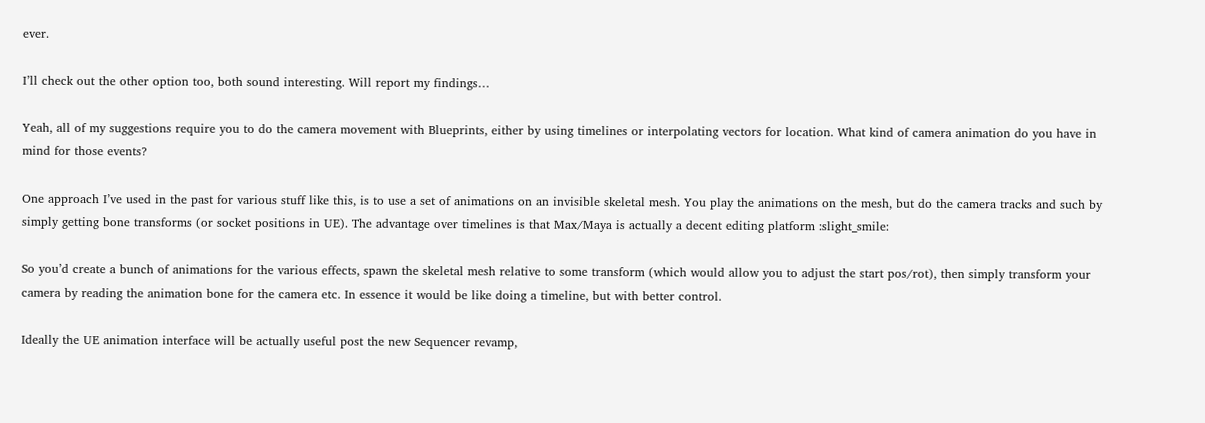ever.

I’ll check out the other option too, both sound interesting. Will report my findings…

Yeah, all of my suggestions require you to do the camera movement with Blueprints, either by using timelines or interpolating vectors for location. What kind of camera animation do you have in mind for those events?

One approach I’ve used in the past for various stuff like this, is to use a set of animations on an invisible skeletal mesh. You play the animations on the mesh, but do the camera tracks and such by simply getting bone transforms (or socket positions in UE). The advantage over timelines is that Max/Maya is actually a decent editing platform :slight_smile:

So you’d create a bunch of animations for the various effects, spawn the skeletal mesh relative to some transform (which would allow you to adjust the start pos/rot), then simply transform your camera by reading the animation bone for the camera etc. In essence it would be like doing a timeline, but with better control.

Ideally the UE animation interface will be actually useful post the new Sequencer revamp,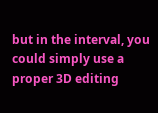but in the interval, you could simply use a proper 3D editing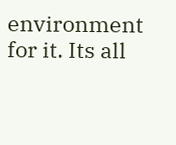environment for it. Its all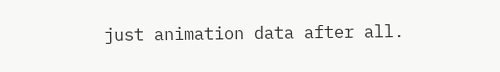just animation data after all.